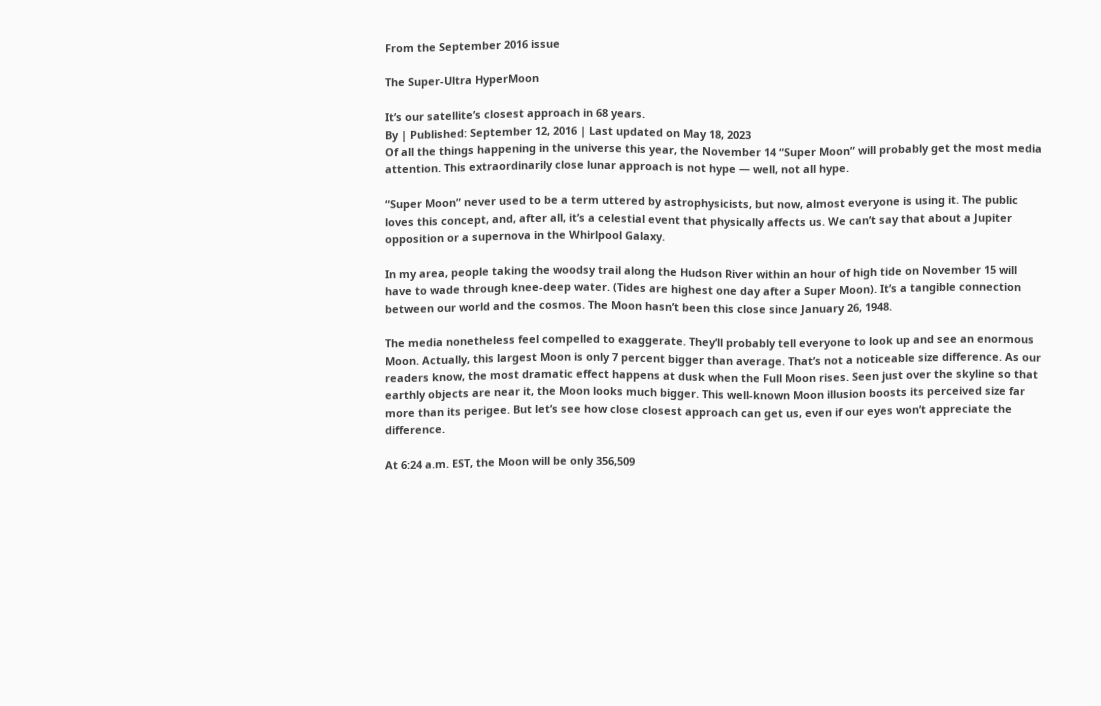From the September 2016 issue

The Super-Ultra HyperMoon

It’s our satellite’s closest approach in 68 years.
By | Published: September 12, 2016 | Last updated on May 18, 2023
Of all the things happening in the universe this year, the November 14 “Super Moon” will probably get the most media attention. This extraordinarily close lunar approach is not hype — well, not all hype.

“Super Moon” never used to be a term uttered by astrophysicists, but now, almost everyone is using it. The public loves this concept, and, after all, it’s a celestial event that physically affects us. We can’t say that about a Jupiter opposition or a supernova in the Whirlpool Galaxy.

In my area, people taking the woodsy trail along the Hudson River within an hour of high tide on November 15 will have to wade through knee-deep water. (Tides are highest one day after a Super Moon). It’s a tangible connection between our world and the cosmos. The Moon hasn’t been this close since January 26, 1948.

The media nonetheless feel compelled to exaggerate. They’ll probably tell everyone to look up and see an enormous Moon. Actually, this largest Moon is only 7 percent bigger than average. That’s not a noticeable size difference. As our readers know, the most dramatic effect happens at dusk when the Full Moon rises. Seen just over the skyline so that earthly objects are near it, the Moon looks much bigger. This well-known Moon illusion boosts its perceived size far more than its perigee. But let’s see how close closest approach can get us, even if our eyes won’t appreciate the difference.

At 6:24 a.m. EST, the Moon will be only 356,509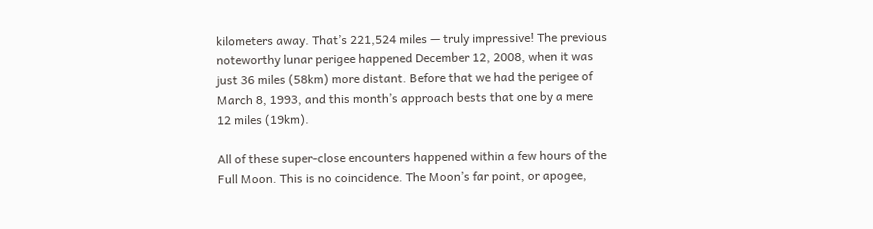kilometers away. That’s 221,524 miles — truly impressive! The previous noteworthy lunar perigee happened December 12, 2008, when it was just 36 miles (58km) more distant. Before that we had the perigee of March 8, 1993, and this month’s approach bests that one by a mere 12 miles (19km).

All of these super-close encounters happened within a few hours of the Full Moon. This is no coincidence. The Moon’s far point, or apogee,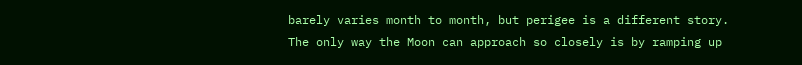barely varies month to month, but perigee is a different story. The only way the Moon can approach so closely is by ramping up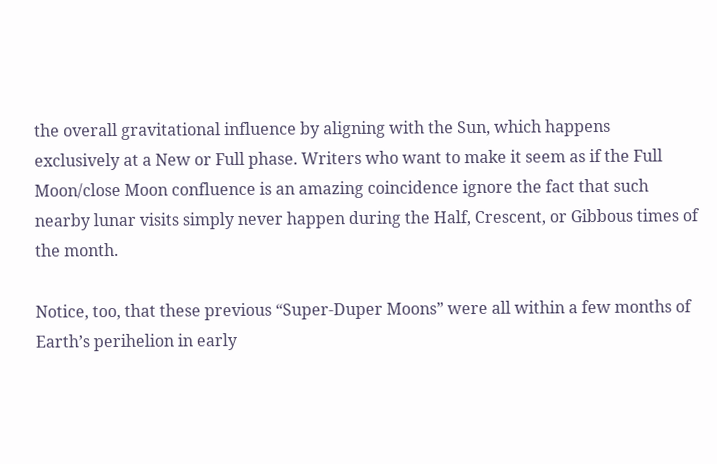the overall gravitational influence by aligning with the Sun, which happens exclusively at a New or Full phase. Writers who want to make it seem as if the Full Moon/close Moon confluence is an amazing coincidence ignore the fact that such nearby lunar visits simply never happen during the Half, Crescent, or Gibbous times of the month.

Notice, too, that these previous “Super-Duper Moons” were all within a few months of Earth’s perihelion in early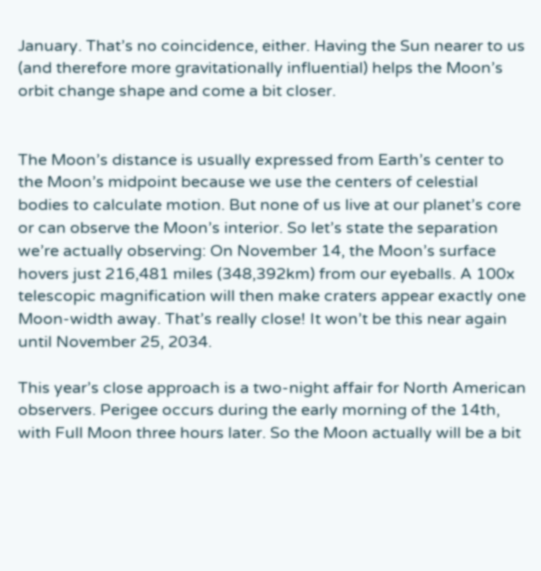January. That’s no coincidence, either. Having the Sun nearer to us (and therefore more gravitationally influential) helps the Moon’s orbit change shape and come a bit closer.


The Moon’s distance is usually expressed from Earth’s center to the Moon’s midpoint because we use the centers of celestial bodies to calculate motion. But none of us live at our planet’s core or can observe the Moon’s interior. So let’s state the separation we’re actually observing: On November 14, the Moon’s surface hovers just 216,481 miles (348,392km) from our eyeballs. A 100x telescopic magnification will then make craters appear exactly one Moon-width away. That’s really close! It won’t be this near again until November 25, 2034.

This year’s close approach is a two-night affair for North American observers. Perigee occurs during the early morning of the 14th, with Full Moon three hours later. So the Moon actually will be a bit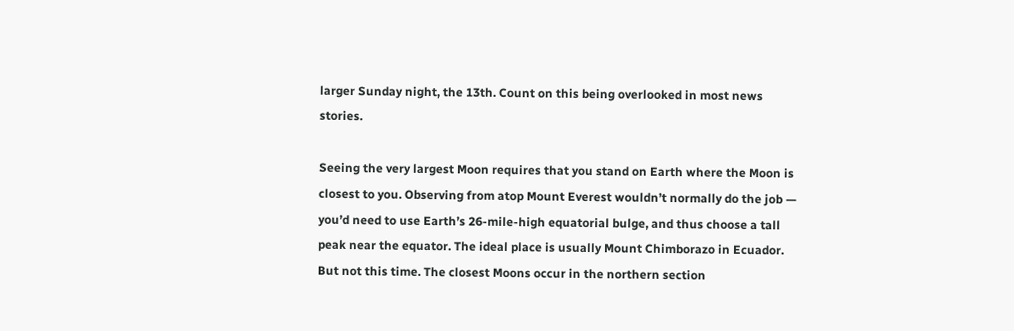larger Sunday night, the 13th. Count on this being overlooked in most news stories.

Seeing the very largest Moon requires that you stand on Earth where the Moon is closest to you. Observing from atop Mount Everest wouldn’t normally do the job — you’d need to use Earth’s 26-mile-high equatorial bulge, and thus choose a tall peak near the equator. The ideal place is usually Mount Chimborazo in Ecuador. But not this time. The closest Moons occur in the northern section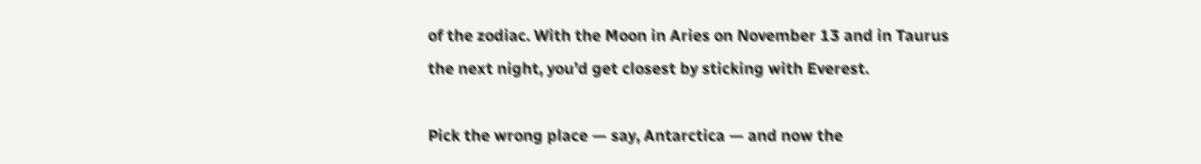of the zodiac. With the Moon in Aries on November 13 and in Taurus the next night, you’d get closest by sticking with Everest.

Pick the wrong place — say, Antarctica — and now the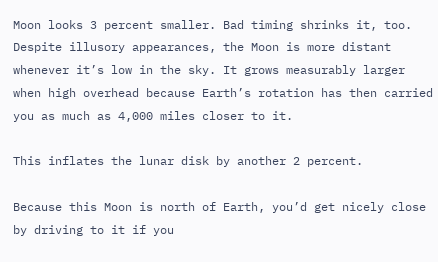Moon looks 3 percent smaller. Bad timing shrinks it, too. Despite illusory appearances, the Moon is more distant whenever it’s low in the sky. It grows measurably larger when high overhead because Earth’s rotation has then carried you as much as 4,000 miles closer to it.

This inflates the lunar disk by another 2 percent.

Because this Moon is north of Earth, you’d get nicely close by driving to it if you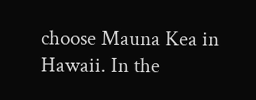choose Mauna Kea in Hawaii. In the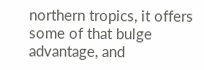northern tropics, it offers some of that bulge advantage, and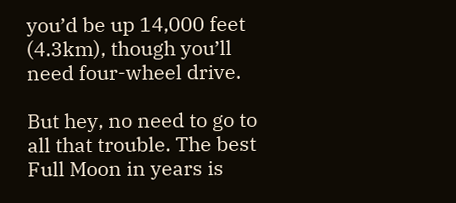you’d be up 14,000 feet (4.3km), though you’ll need four-wheel drive.

But hey, no need to go to all that trouble. The best Full Moon in years is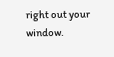right out your window.